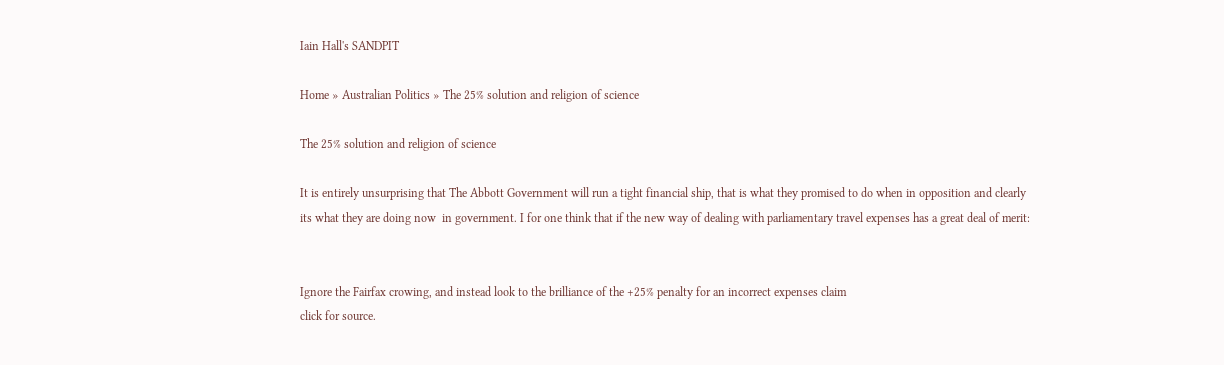Iain Hall's SANDPIT

Home » Australian Politics » The 25% solution and religion of science

The 25% solution and religion of science

It is entirely unsurprising that The Abbott Government will run a tight financial ship, that is what they promised to do when in opposition and clearly its what they are doing now  in government. I for one think that if the new way of dealing with parliamentary travel expenses has a great deal of merit:


Ignore the Fairfax crowing, and instead look to the brilliance of the +25% penalty for an incorrect expenses claim
click for source.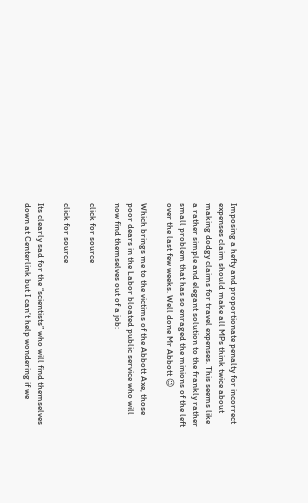Imposing a hefty and proportionate penalty for incorrect expenses claim should make all MPs think twice about making dodgy claims for travel expenses. This seems like a rather simple and elegant solution to the frankly rather small problem that has so enraged the minions of the left over the last few weeks. Well done Mr Abbott 😉

Which brings me to the victims of the Abbott Axe, those poor dears in the Labor bloated public service who will now find themselves out of a job:

click for source

click for source

Its clearly sad for the “scientists” who will find themselves down at Centerlink but I can’t help wondering if we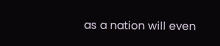as a nation will even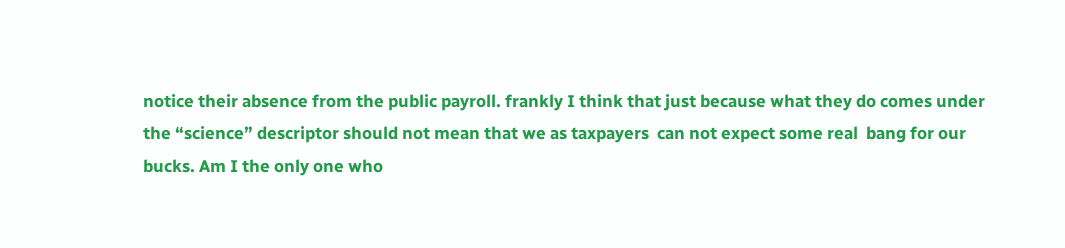notice their absence from the public payroll. frankly I think that just because what they do comes under the “science” descriptor should not mean that we as taxpayers  can not expect some real  bang for our bucks. Am I the only one who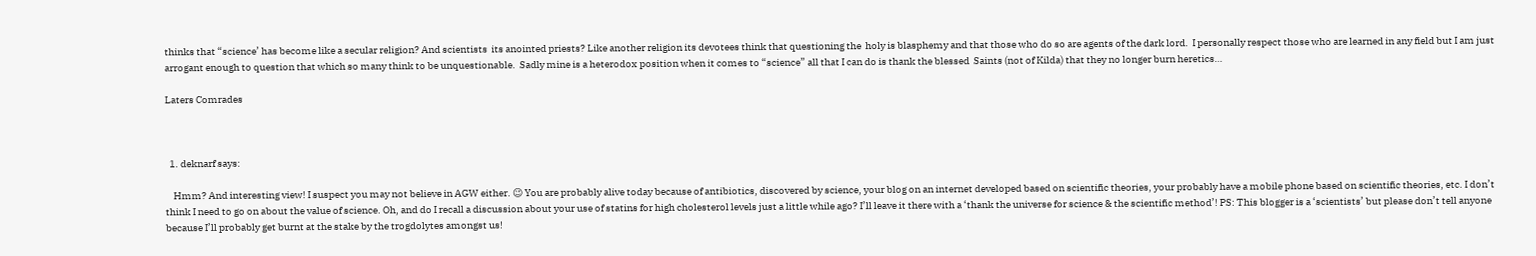thinks that “science’ has become like a secular religion? And scientists  its anointed priests? Like another religion its devotees think that questioning the  holy is blasphemy and that those who do so are agents of the dark lord.  I personally respect those who are learned in any field but I am just arrogant enough to question that which so many think to be unquestionable.  Sadly mine is a heterodox position when it comes to “science” all that I can do is thank the blessed  Saints (not of Kilda) that they no longer burn heretics…

Laters Comrades



  1. deknarf says:

    Hmm? And interesting view! I suspect you may not believe in AGW either. 😉 You are probably alive today because of antibiotics, discovered by science, your blog on an internet developed based on scientific theories, your probably have a mobile phone based on scientific theories, etc. I don’t think I need to go on about the value of science. Oh, and do I recall a discussion about your use of statins for high cholesterol levels just a little while ago? I’ll leave it there with a ‘thank the universe for science & the scientific method’! PS: This blogger is a ‘scientists’ but please don’t tell anyone because I’ll probably get burnt at the stake by the trogdolytes amongst us!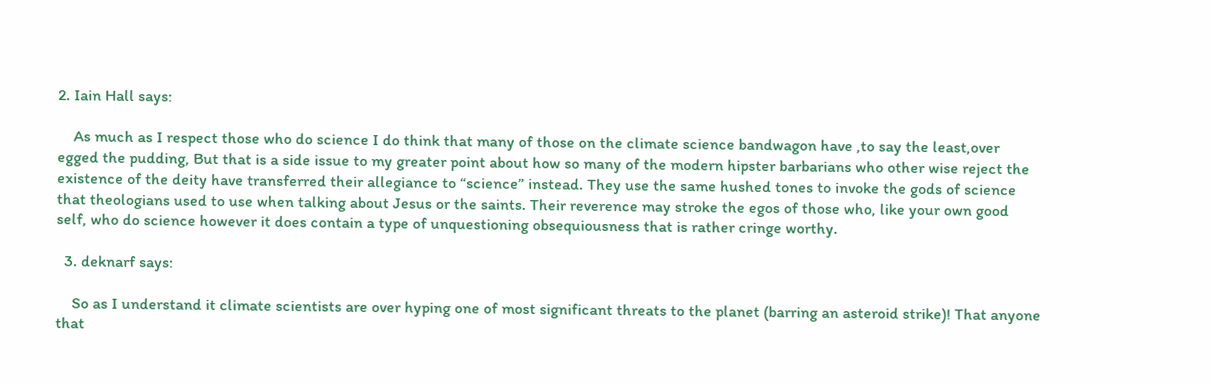2. Iain Hall says:

    As much as I respect those who do science I do think that many of those on the climate science bandwagon have ,to say the least,over egged the pudding, But that is a side issue to my greater point about how so many of the modern hipster barbarians who other wise reject the existence of the deity have transferred their allegiance to “science” instead. They use the same hushed tones to invoke the gods of science that theologians used to use when talking about Jesus or the saints. Their reverence may stroke the egos of those who, like your own good self, who do science however it does contain a type of unquestioning obsequiousness that is rather cringe worthy.

  3. deknarf says:

    So as I understand it climate scientists are over hyping one of most significant threats to the planet (barring an asteroid strike)! That anyone that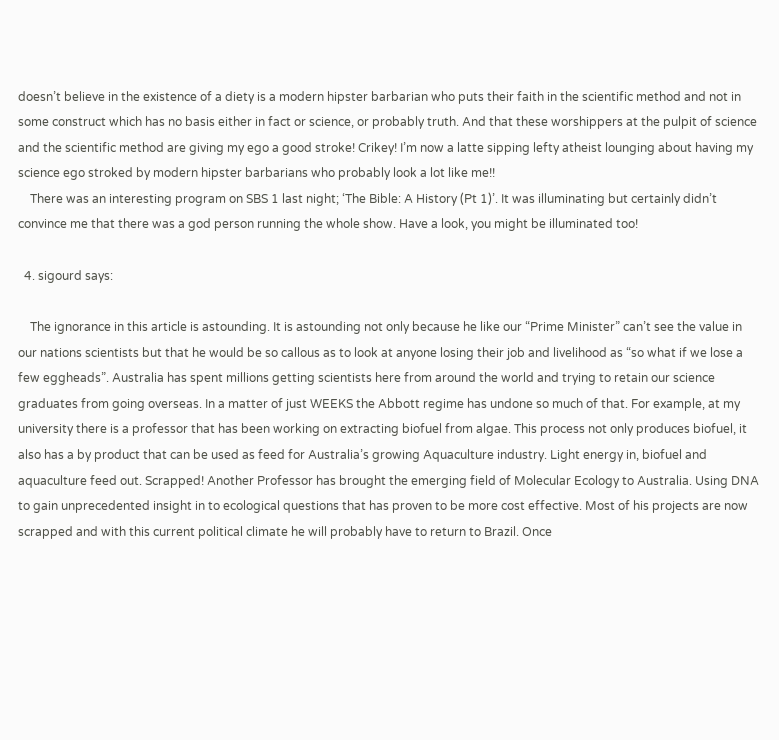doesn’t believe in the existence of a diety is a modern hipster barbarian who puts their faith in the scientific method and not in some construct which has no basis either in fact or science, or probably truth. And that these worshippers at the pulpit of science and the scientific method are giving my ego a good stroke! Crikey! I’m now a latte sipping lefty atheist lounging about having my science ego stroked by modern hipster barbarians who probably look a lot like me!!
    There was an interesting program on SBS 1 last night; ‘The Bible: A History (Pt 1)’. It was illuminating but certainly didn’t convince me that there was a god person running the whole show. Have a look, you might be illuminated too!

  4. sigourd says:

    The ignorance in this article is astounding. It is astounding not only because he like our “Prime Minister” can’t see the value in our nations scientists but that he would be so callous as to look at anyone losing their job and livelihood as “so what if we lose a few eggheads”. Australia has spent millions getting scientists here from around the world and trying to retain our science graduates from going overseas. In a matter of just WEEKS the Abbott regime has undone so much of that. For example, at my university there is a professor that has been working on extracting biofuel from algae. This process not only produces biofuel, it also has a by product that can be used as feed for Australia’s growing Aquaculture industry. Light energy in, biofuel and aquaculture feed out. Scrapped! Another Professor has brought the emerging field of Molecular Ecology to Australia. Using DNA to gain unprecedented insight in to ecological questions that has proven to be more cost effective. Most of his projects are now scrapped and with this current political climate he will probably have to return to Brazil. Once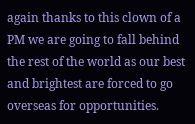again thanks to this clown of a PM we are going to fall behind the rest of the world as our best and brightest are forced to go overseas for opportunities.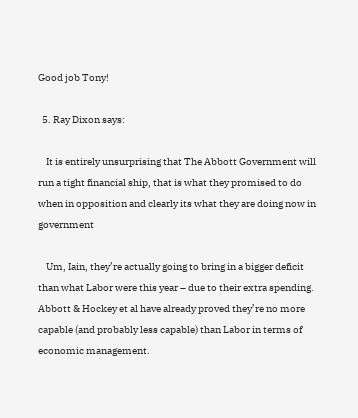Good job Tony!

  5. Ray Dixon says:

    It is entirely unsurprising that The Abbott Government will run a tight financial ship, that is what they promised to do when in opposition and clearly its what they are doing now in government

    Um, Iain, they’re actually going to bring in a bigger deficit than what Labor were this year – due to their extra spending. Abbott & Hockey et al have already proved they’re no more capable (and probably less capable) than Labor in terms of economic management.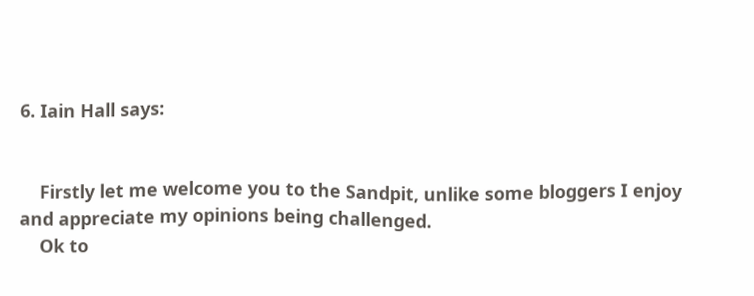6. Iain Hall says:


    Firstly let me welcome you to the Sandpit, unlike some bloggers I enjoy and appreciate my opinions being challenged.
    Ok to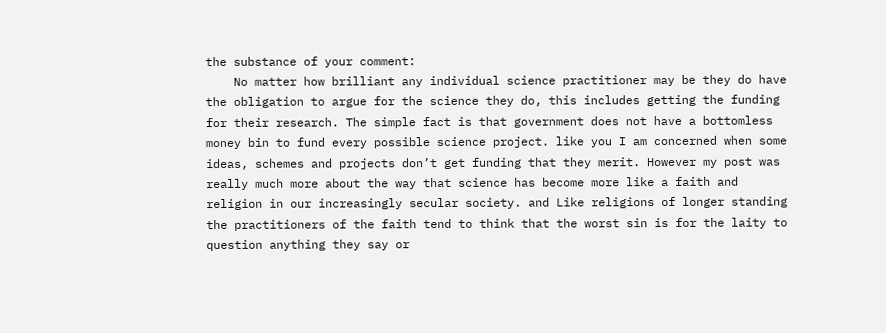the substance of your comment:
    No matter how brilliant any individual science practitioner may be they do have the obligation to argue for the science they do, this includes getting the funding for their research. The simple fact is that government does not have a bottomless money bin to fund every possible science project. like you I am concerned when some ideas, schemes and projects don’t get funding that they merit. However my post was really much more about the way that science has become more like a faith and religion in our increasingly secular society. and Like religions of longer standing the practitioners of the faith tend to think that the worst sin is for the laity to question anything they say or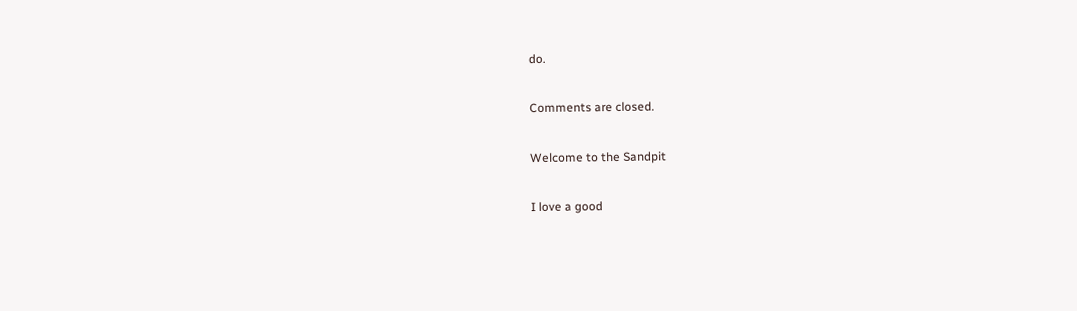do.

Comments are closed.

Welcome to the Sandpit

I love a good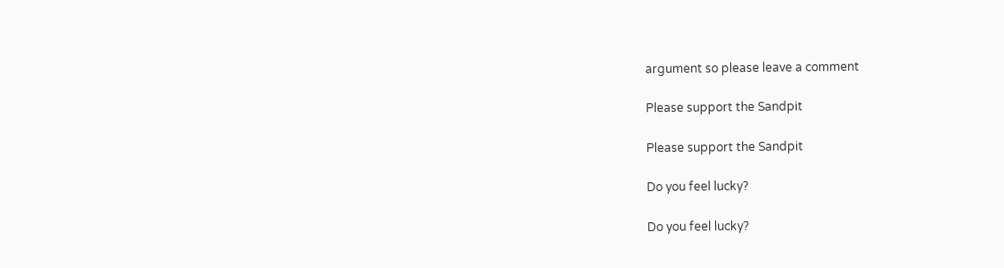argument so please leave a comment

Please support the Sandpit

Please support the Sandpit

Do you feel lucky?

Do you feel lucky?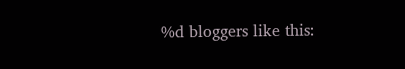%d bloggers like this: